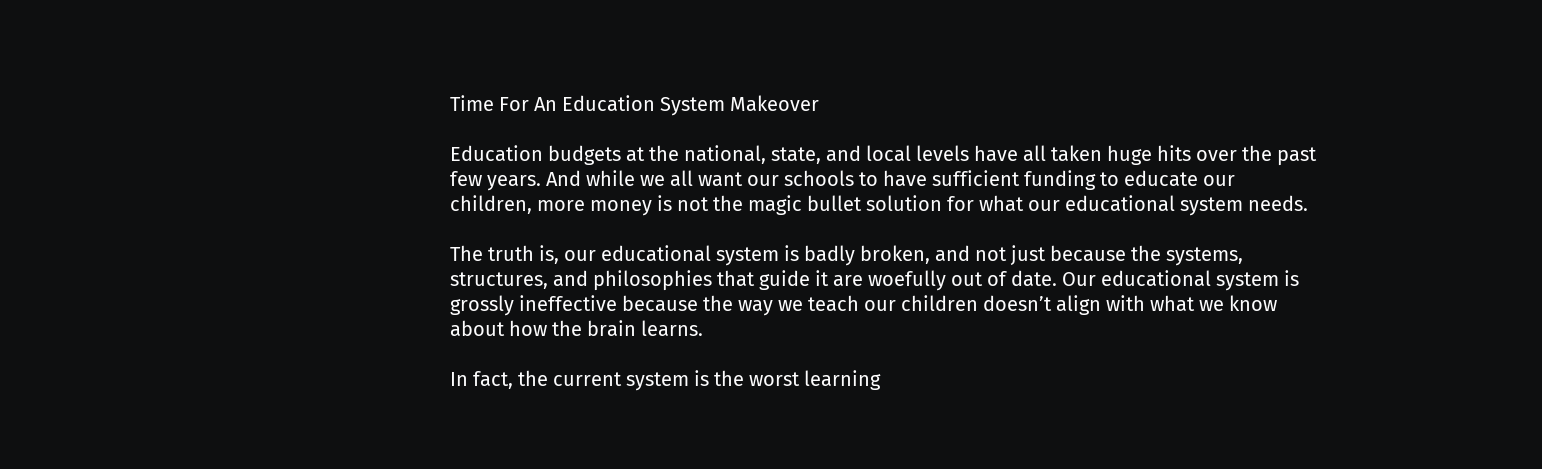Time For An Education System Makeover

Education budgets at the national, state, and local levels have all taken huge hits over the past few years. And while we all want our schools to have sufficient funding to educate our children, more money is not the magic bullet solution for what our educational system needs.

The truth is, our educational system is badly broken, and not just because the systems, structures, and philosophies that guide it are woefully out of date. Our educational system is grossly ineffective because the way we teach our children doesn’t align with what we know about how the brain learns.

In fact, the current system is the worst learning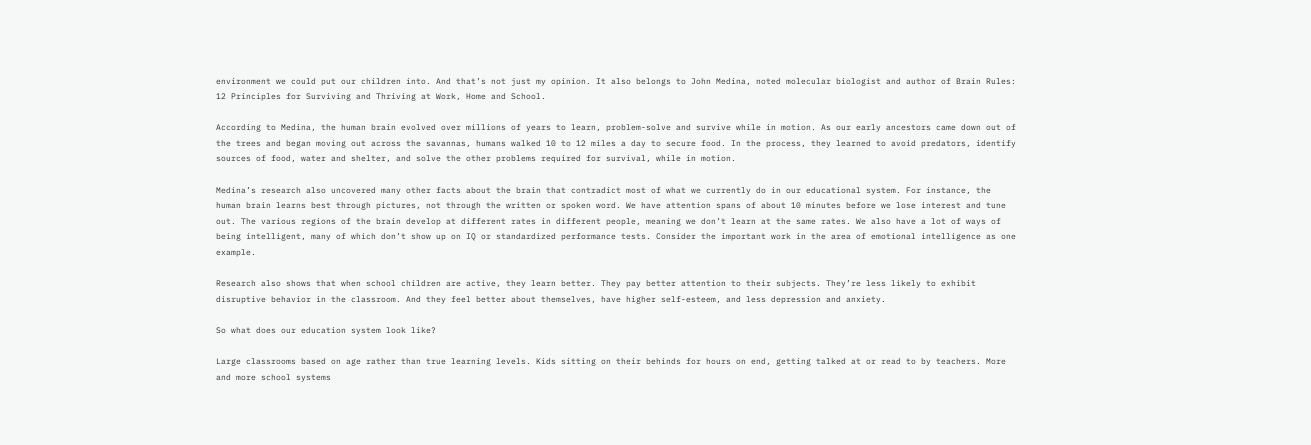environment we could put our children into. And that’s not just my opinion. It also belongs to John Medina, noted molecular biologist and author of Brain Rules: 12 Principles for Surviving and Thriving at Work, Home and School.

According to Medina, the human brain evolved over millions of years to learn, problem-solve and survive while in motion. As our early ancestors came down out of the trees and began moving out across the savannas, humans walked 10 to 12 miles a day to secure food. In the process, they learned to avoid predators, identify sources of food, water and shelter, and solve the other problems required for survival, while in motion.

Medina’s research also uncovered many other facts about the brain that contradict most of what we currently do in our educational system. For instance, the human brain learns best through pictures, not through the written or spoken word. We have attention spans of about 10 minutes before we lose interest and tune out. The various regions of the brain develop at different rates in different people, meaning we don’t learn at the same rates. We also have a lot of ways of being intelligent, many of which don’t show up on IQ or standardized performance tests. Consider the important work in the area of emotional intelligence as one example.

Research also shows that when school children are active, they learn better. They pay better attention to their subjects. They’re less likely to exhibit disruptive behavior in the classroom. And they feel better about themselves, have higher self-esteem, and less depression and anxiety.

So what does our education system look like?

Large classrooms based on age rather than true learning levels. Kids sitting on their behinds for hours on end, getting talked at or read to by teachers. More and more school systems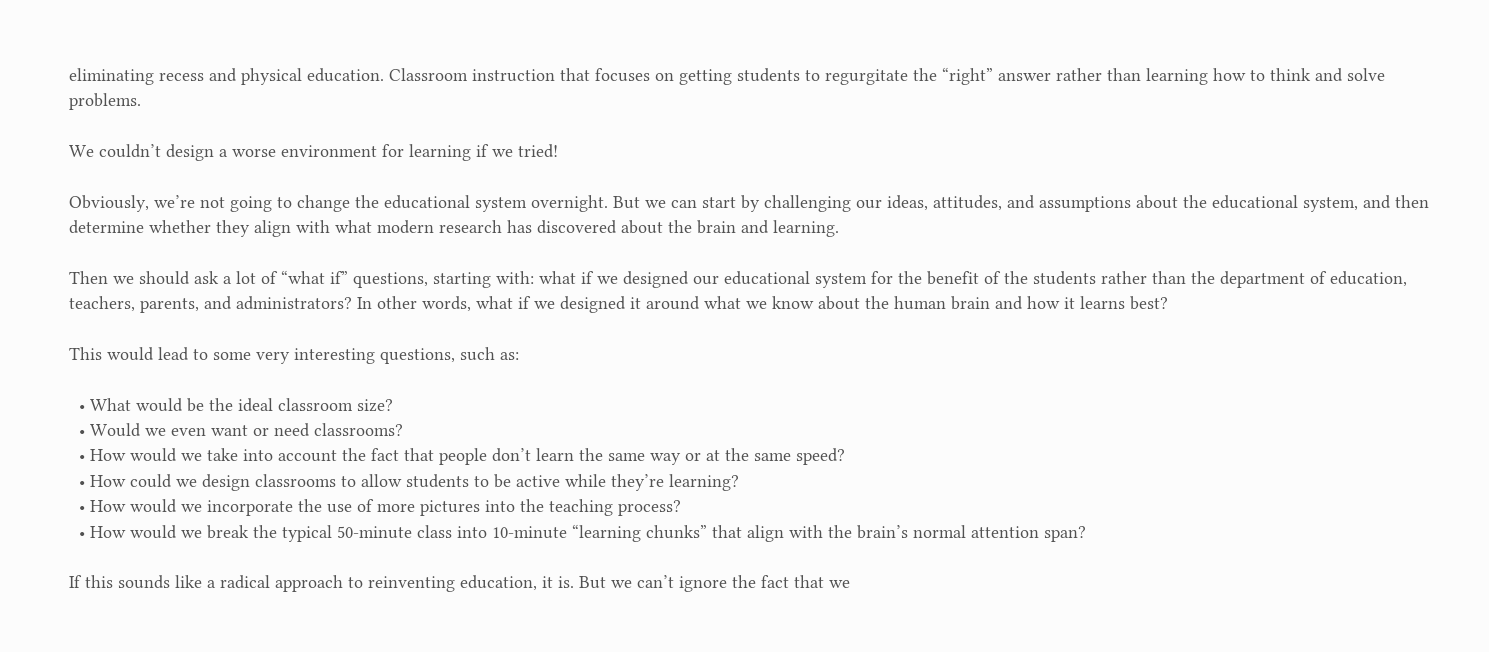eliminating recess and physical education. Classroom instruction that focuses on getting students to regurgitate the “right” answer rather than learning how to think and solve problems.

We couldn’t design a worse environment for learning if we tried!

Obviously, we’re not going to change the educational system overnight. But we can start by challenging our ideas, attitudes, and assumptions about the educational system, and then determine whether they align with what modern research has discovered about the brain and learning.

Then we should ask a lot of “what if” questions, starting with: what if we designed our educational system for the benefit of the students rather than the department of education, teachers, parents, and administrators? In other words, what if we designed it around what we know about the human brain and how it learns best?

This would lead to some very interesting questions, such as:

  • What would be the ideal classroom size?
  • Would we even want or need classrooms?
  • How would we take into account the fact that people don’t learn the same way or at the same speed?
  • How could we design classrooms to allow students to be active while they’re learning?
  • How would we incorporate the use of more pictures into the teaching process?
  • How would we break the typical 50-minute class into 10-minute “learning chunks” that align with the brain’s normal attention span?

If this sounds like a radical approach to reinventing education, it is. But we can’t ignore the fact that we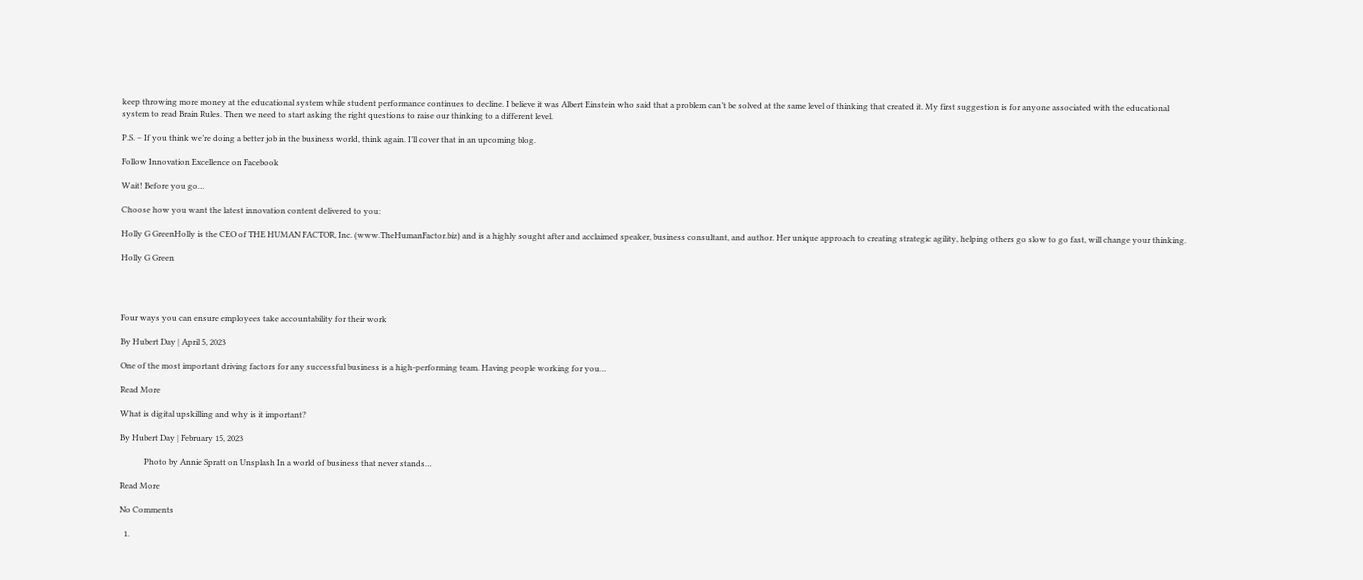keep throwing more money at the educational system while student performance continues to decline. I believe it was Albert Einstein who said that a problem can’t be solved at the same level of thinking that created it. My first suggestion is for anyone associated with the educational system to read Brain Rules. Then we need to start asking the right questions to raise our thinking to a different level.

P.S. – If you think we’re doing a better job in the business world, think again. I’ll cover that in an upcoming blog.

Follow Innovation Excellence on Facebook

Wait! Before you go…

Choose how you want the latest innovation content delivered to you:

Holly G GreenHolly is the CEO of THE HUMAN FACTOR, Inc. (www.TheHumanFactor.biz) and is a highly sought after and acclaimed speaker, business consultant, and author. Her unique approach to creating strategic agility, helping others go slow to go fast, will change your thinking.

Holly G Green




Four ways you can ensure employees take accountability for their work

By Hubert Day | April 5, 2023

One of the most important driving factors for any successful business is a high-performing team. Having people working for you…

Read More

What is digital upskilling and why is it important?

By Hubert Day | February 15, 2023

            Photo by Annie Spratt on Unsplash In a world of business that never stands…

Read More

No Comments

  1.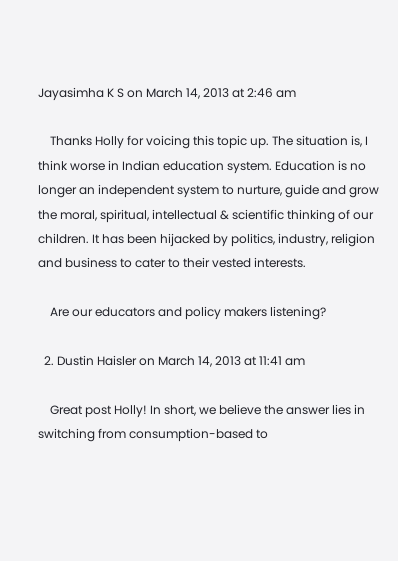Jayasimha K S on March 14, 2013 at 2:46 am

    Thanks Holly for voicing this topic up. The situation is, I think worse in Indian education system. Education is no longer an independent system to nurture, guide and grow the moral, spiritual, intellectual & scientific thinking of our children. It has been hijacked by politics, industry, religion and business to cater to their vested interests.

    Are our educators and policy makers listening?

  2. Dustin Haisler on March 14, 2013 at 11:41 am

    Great post Holly! In short, we believe the answer lies in switching from consumption-based to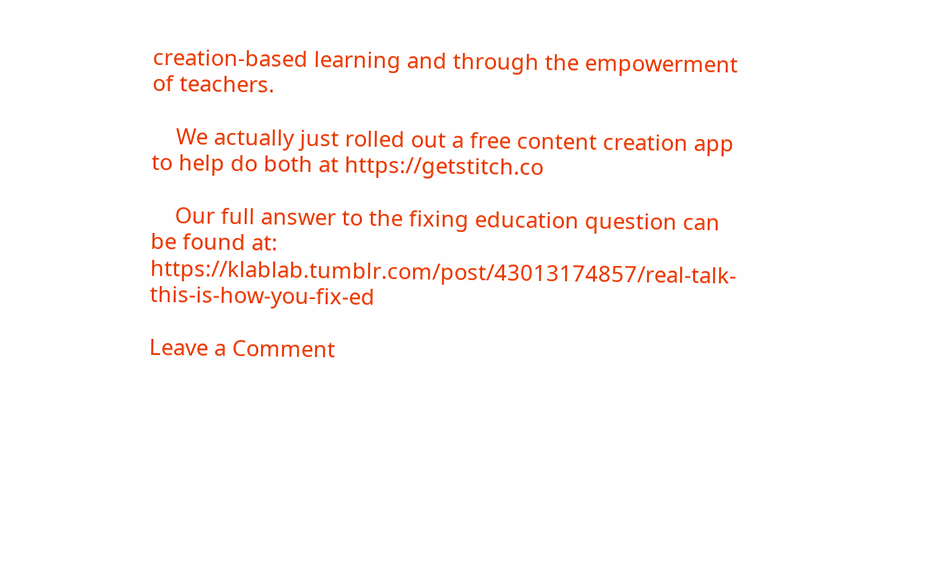creation-based learning and through the empowerment of teachers.

    We actually just rolled out a free content creation app to help do both at https://getstitch.co

    Our full answer to the fixing education question can be found at: https://klablab.tumblr.com/post/43013174857/real-talk-this-is-how-you-fix-ed

Leave a Comment